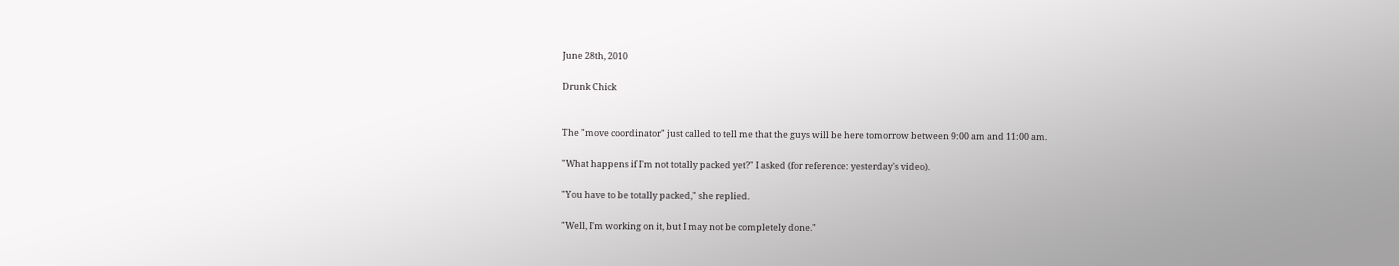June 28th, 2010

Drunk Chick


The "move coordinator" just called to tell me that the guys will be here tomorrow between 9:00 am and 11:00 am.

"What happens if I'm not totally packed yet?" I asked (for reference: yesterday's video).

"You have to be totally packed," she replied.

"Well, I'm working on it, but I may not be completely done."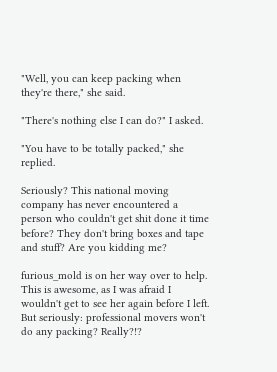"Well, you can keep packing when they're there," she said.

"There's nothing else I can do?" I asked.

"You have to be totally packed," she replied.

Seriously? This national moving company has never encountered a person who couldn't get shit done it time before? They don't bring boxes and tape and stuff? Are you kidding me?

furious_mold is on her way over to help. This is awesome, as I was afraid I wouldn't get to see her again before I left. But seriously: professional movers won't do any packing? Really?!?